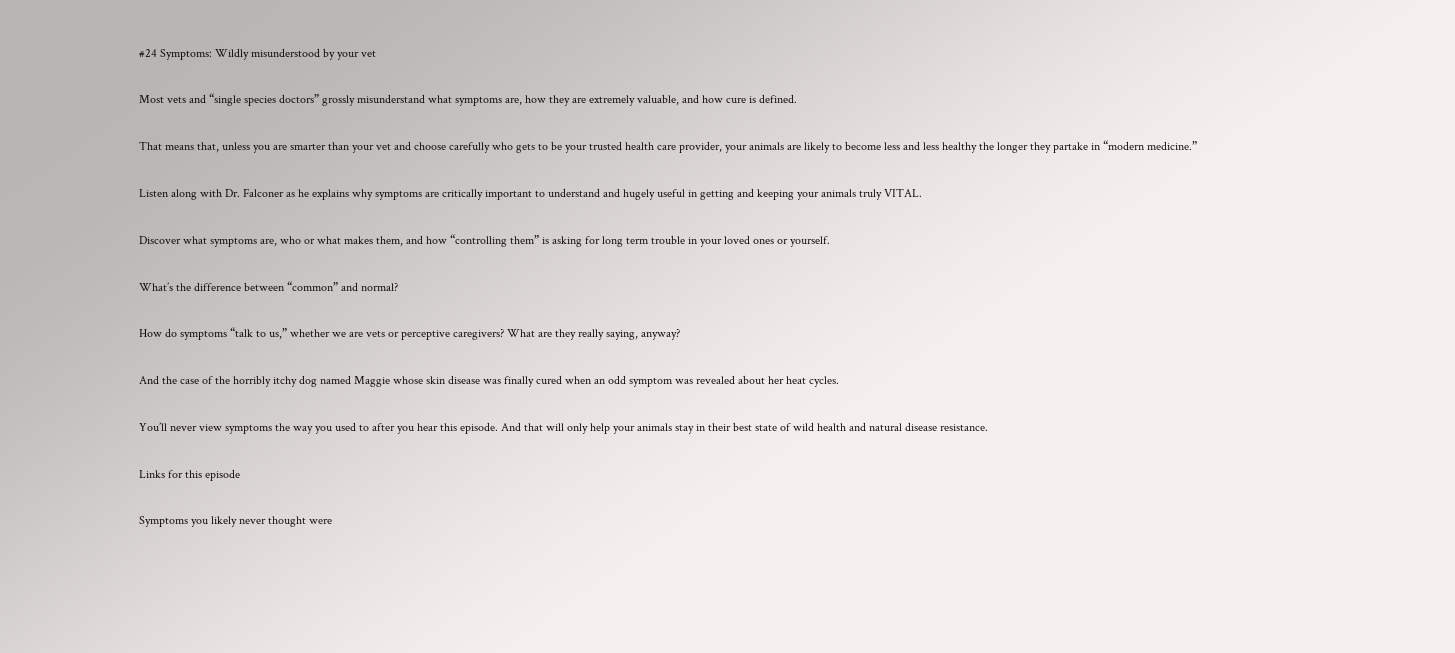#24 Symptoms: Wildly misunderstood by your vet

Most vets and “single species doctors” grossly misunderstand what symptoms are, how they are extremely valuable, and how cure is defined.

That means that, unless you are smarter than your vet and choose carefully who gets to be your trusted health care provider, your animals are likely to become less and less healthy the longer they partake in “modern medicine.”

Listen along with Dr. Falconer as he explains why symptoms are critically important to understand and hugely useful in getting and keeping your animals truly VITAL.

Discover what symptoms are, who or what makes them, and how “controlling them” is asking for long term trouble in your loved ones or yourself.

What’s the difference between “common” and normal?

How do symptoms “talk to us,” whether we are vets or perceptive caregivers? What are they really saying, anyway?

And the case of the horribly itchy dog named Maggie whose skin disease was finally cured when an odd symptom was revealed about her heat cycles.

You’ll never view symptoms the way you used to after you hear this episode. And that will only help your animals stay in their best state of wild health and natural disease resistance.

Links for this episode

Symptoms you likely never thought were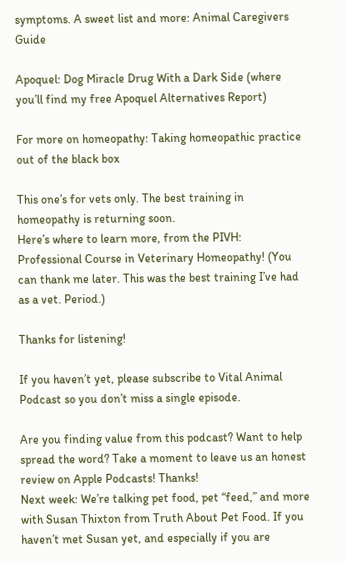symptoms. A sweet list and more: Animal Caregivers Guide

Apoquel: Dog Miracle Drug With a Dark Side (where you’ll find my free Apoquel Alternatives Report)

For more on homeopathy: Taking homeopathic practice out of the black box

This one’s for vets only. The best training in homeopathy is returning soon.
Here’s where to learn more, from the PIVH: Professional Course in Veterinary Homeopathy! (You can thank me later. This was the best training I’ve had as a vet. Period.)

Thanks for listening!

If you haven’t yet, please subscribe to Vital Animal Podcast so you don’t miss a single episode.

Are you finding value from this podcast? Want to help spread the word? Take a moment to leave us an honest review on Apple Podcasts! Thanks!
Next week: We’re talking pet food, pet “feed,” and more with Susan Thixton from Truth About Pet Food. If you haven’t met Susan yet, and especially if you are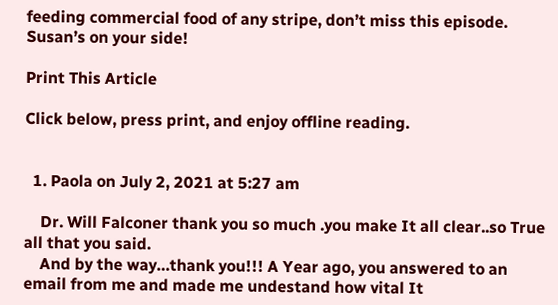feeding commercial food of any stripe, don’t miss this episode. Susan’s on your side!

Print This Article

Click below, press print, and enjoy offline reading.


  1. Paola on July 2, 2021 at 5:27 am

    Dr. Will Falconer thank you so much .you make It all clear..so True all that you said.
    And by the way…thank you!!! A Year ago, you answered to an email from me and made me undestand how vital It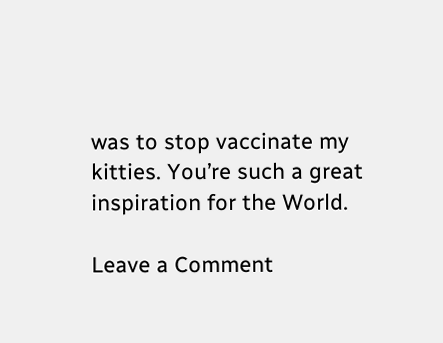was to stop vaccinate my kitties. You’re such a great inspiration for the World.

Leave a Comment